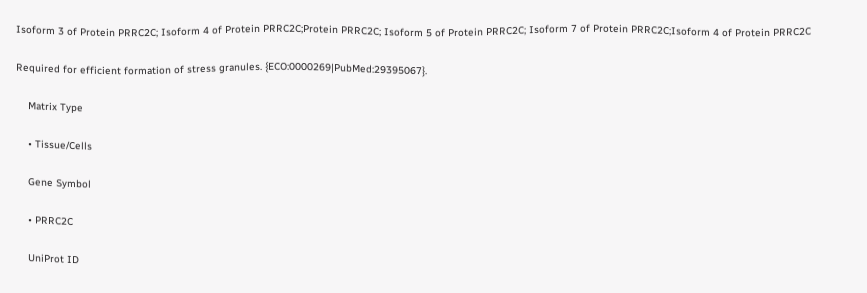Isoform 3 of Protein PRRC2C; Isoform 4 of Protein PRRC2C;Protein PRRC2C; Isoform 5 of Protein PRRC2C; Isoform 7 of Protein PRRC2C;Isoform 4 of Protein PRRC2C

Required for efficient formation of stress granules. {ECO:0000269|PubMed:29395067}.

    Matrix Type

    • Tissue/Cells

    Gene Symbol

    • PRRC2C

    UniProt ID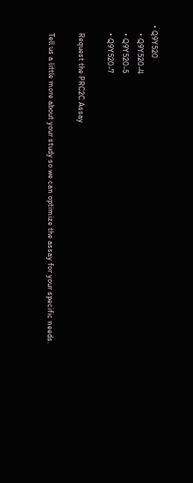• Q9Y520
    • Q9Y520-4
    • Q9Y520-5
    • Q9Y520-7

    Request the PRC2C Assay

    Tell us a little more about your study so we can optimize the assay for your specific needs.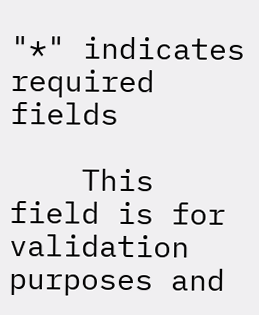"*" indicates required fields

    This field is for validation purposes and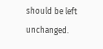should be left unchanged.